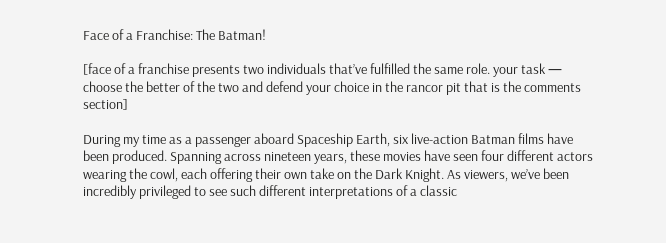Face of a Franchise: The Batman!

[face of a franchise presents two individuals that’ve fulfilled the same role. your task — choose the better of the two and defend your choice in the rancor pit that is the comments section]

During my time as a passenger aboard Spaceship Earth, six live-action Batman films have been produced. Spanning across nineteen years, these movies have seen four different actors wearing the cowl, each offering their own take on the Dark Knight. As viewers, we’ve been incredibly privileged to see such different interpretations of a classic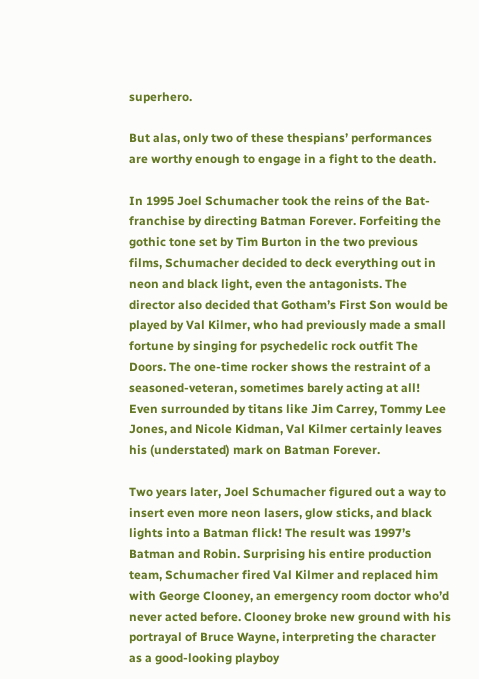superhero.

But alas, only two of these thespians’ performances are worthy enough to engage in a fight to the death.

In 1995 Joel Schumacher took the reins of the Bat-franchise by directing Batman Forever. Forfeiting the gothic tone set by Tim Burton in the two previous films, Schumacher decided to deck everything out in neon and black light, even the antagonists. The director also decided that Gotham’s First Son would be played by Val Kilmer, who had previously made a small fortune by singing for psychedelic rock outfit The Doors. The one-time rocker shows the restraint of a seasoned-veteran, sometimes barely acting at all! Even surrounded by titans like Jim Carrey, Tommy Lee Jones, and Nicole Kidman, Val Kilmer certainly leaves his (understated) mark on Batman Forever.

Two years later, Joel Schumacher figured out a way to insert even more neon lasers, glow sticks, and black lights into a Batman flick! The result was 1997’s Batman and Robin. Surprising his entire production team, Schumacher fired Val Kilmer and replaced him with George Clooney, an emergency room doctor who’d never acted before. Clooney broke new ground with his portrayal of Bruce Wayne, interpreting the character as a good-looking playboy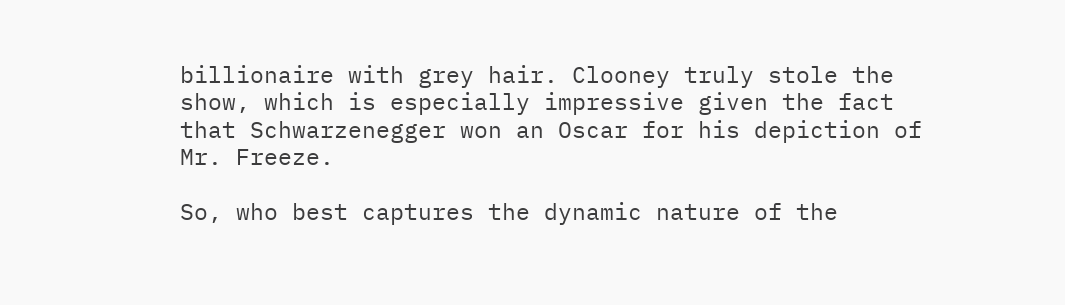billionaire with grey hair. Clooney truly stole the show, which is especially impressive given the fact that Schwarzenegger won an Oscar for his depiction of Mr. Freeze.

So, who best captures the dynamic nature of the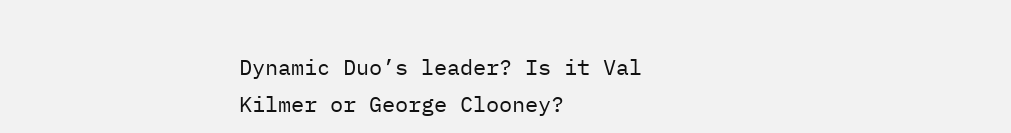Dynamic Duo’s leader? Is it Val Kilmer or George Clooney?